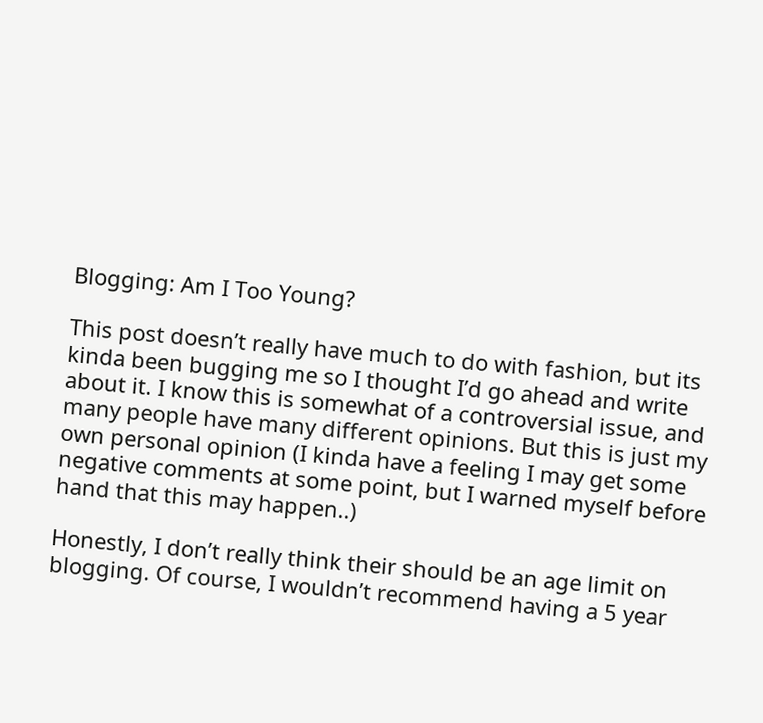Blogging: Am I Too Young?

This post doesn’t really have much to do with fashion, but its kinda been bugging me so I thought I’d go ahead and write about it. I know this is somewhat of a controversial issue, and many people have many different opinions. But this is just my own personal opinion (I kinda have a feeling I may get some negative comments at some point, but I warned myself before hand that this may happen..)

Honestly, I don’t really think their should be an age limit on blogging. Of course, I wouldn’t recommend having a 5 year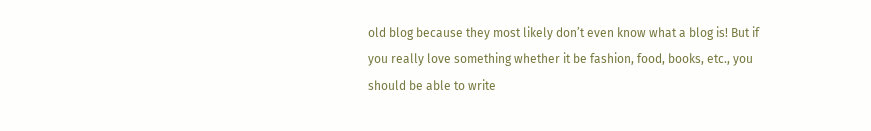old blog because they most likely don’t even know what a blog is! But if you really love something whether it be fashion, food, books, etc., you should be able to write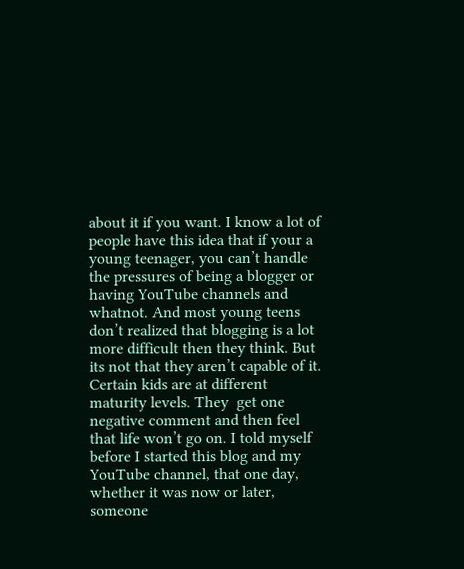about it if you want. I know a lot of people have this idea that if your a young teenager, you can’t handle the pressures of being a blogger or having YouTube channels and whatnot. And most young teens don’t realized that blogging is a lot more difficult then they think. But its not that they aren’t capable of it. Certain kids are at different maturity levels. They  get one negative comment and then feel that life won’t go on. I told myself before I started this blog and my YouTube channel, that one day, whether it was now or later, someone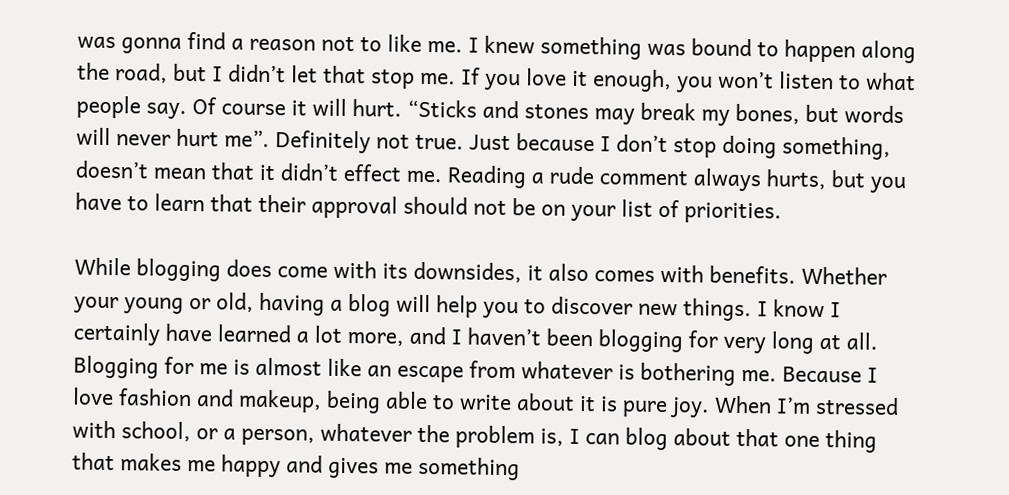was gonna find a reason not to like me. I knew something was bound to happen along the road, but I didn’t let that stop me. If you love it enough, you won’t listen to what people say. Of course it will hurt. “Sticks and stones may break my bones, but words will never hurt me”. Definitely not true. Just because I don’t stop doing something, doesn’t mean that it didn’t effect me. Reading a rude comment always hurts, but you have to learn that their approval should not be on your list of priorities.

While blogging does come with its downsides, it also comes with benefits. Whether your young or old, having a blog will help you to discover new things. I know I certainly have learned a lot more, and I haven’t been blogging for very long at all. Blogging for me is almost like an escape from whatever is bothering me. Because I love fashion and makeup, being able to write about it is pure joy. When I’m stressed with school, or a person, whatever the problem is, I can blog about that one thing that makes me happy and gives me something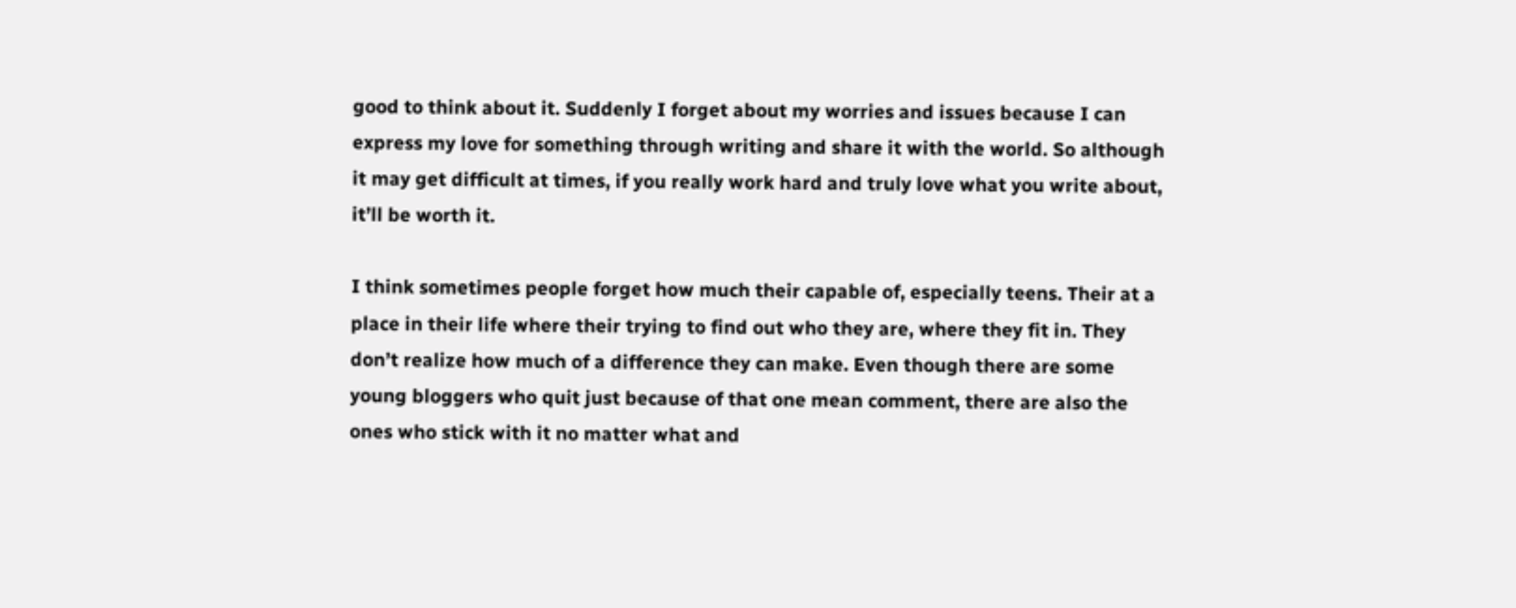good to think about it. Suddenly I forget about my worries and issues because I can express my love for something through writing and share it with the world. So although it may get difficult at times, if you really work hard and truly love what you write about, it’ll be worth it.

I think sometimes people forget how much their capable of, especially teens. Their at a place in their life where their trying to find out who they are, where they fit in. They don’t realize how much of a difference they can make. Even though there are some young bloggers who quit just because of that one mean comment, there are also the ones who stick with it no matter what and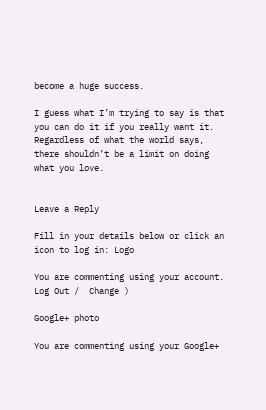become a huge success.

I guess what I’m trying to say is that you can do it if you really want it. Regardless of what the world says, there shouldn’t be a limit on doing what you love.


Leave a Reply

Fill in your details below or click an icon to log in: Logo

You are commenting using your account. Log Out /  Change )

Google+ photo

You are commenting using your Google+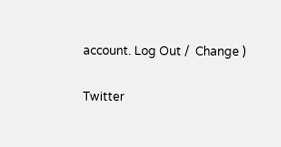account. Log Out /  Change )

Twitter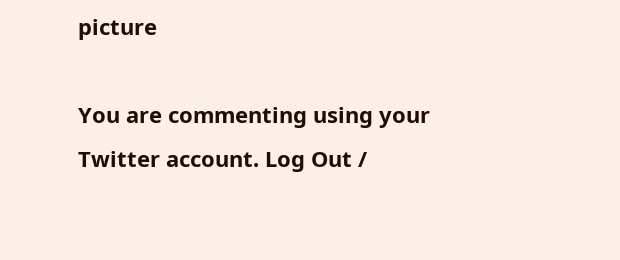picture

You are commenting using your Twitter account. Log Out /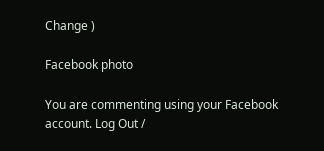Change )

Facebook photo

You are commenting using your Facebook account. Log Out /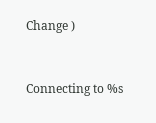Change )


Connecting to %s